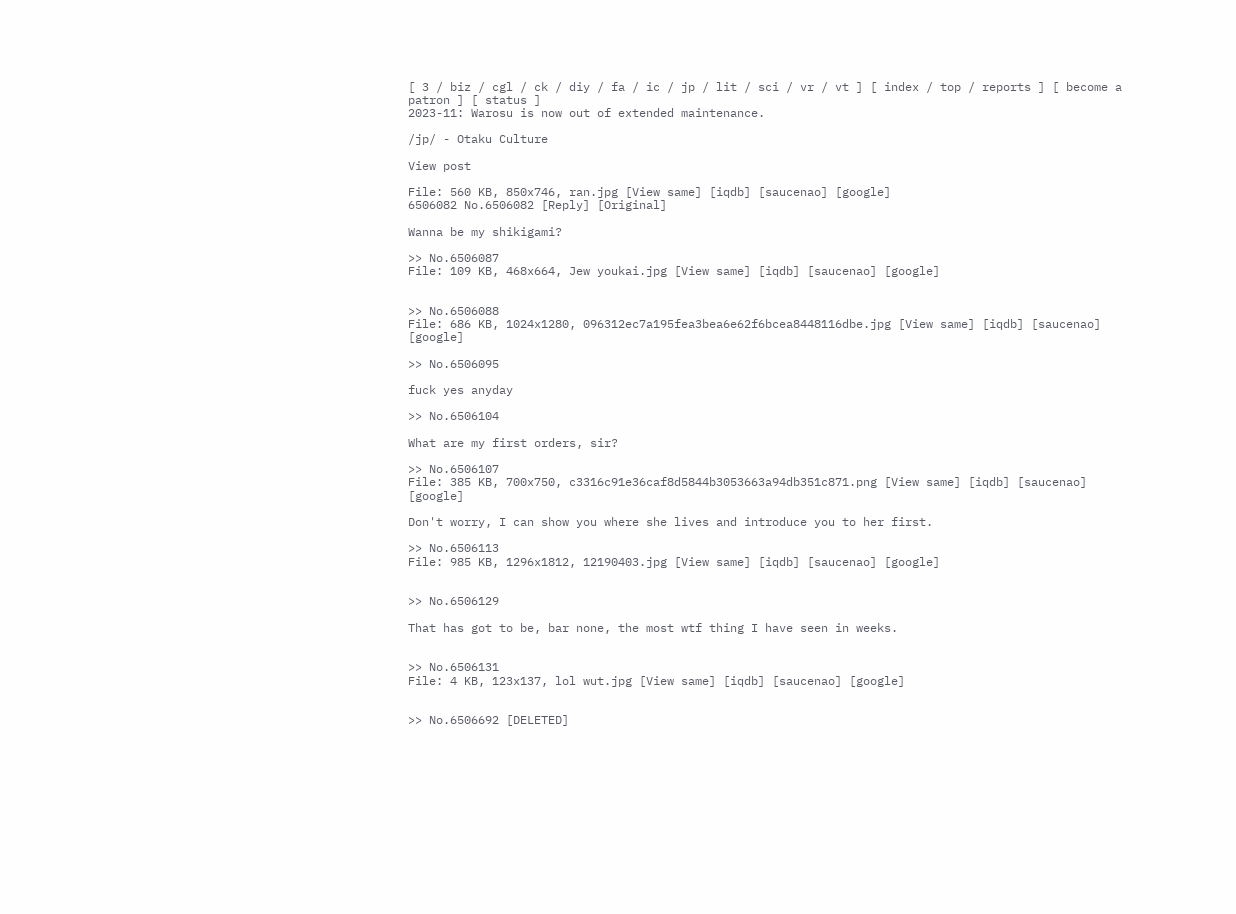[ 3 / biz / cgl / ck / diy / fa / ic / jp / lit / sci / vr / vt ] [ index / top / reports ] [ become a patron ] [ status ]
2023-11: Warosu is now out of extended maintenance.

/jp/ - Otaku Culture

View post

File: 560 KB, 850x746, ran.jpg [View same] [iqdb] [saucenao] [google]
6506082 No.6506082 [Reply] [Original]

Wanna be my shikigami?

>> No.6506087
File: 109 KB, 468x664, Jew youkai.jpg [View same] [iqdb] [saucenao] [google]


>> No.6506088
File: 686 KB, 1024x1280, 096312ec7a195fea3bea6e62f6bcea8448116dbe.jpg [View same] [iqdb] [saucenao] [google]

>> No.6506095

fuck yes anyday

>> No.6506104

What are my first orders, sir?

>> No.6506107
File: 385 KB, 700x750, c3316c91e36caf8d5844b3053663a94db351c871.png [View same] [iqdb] [saucenao] [google]

Don't worry, I can show you where she lives and introduce you to her first.

>> No.6506113
File: 985 KB, 1296x1812, 12190403.jpg [View same] [iqdb] [saucenao] [google]


>> No.6506129

That has got to be, bar none, the most wtf thing I have seen in weeks.


>> No.6506131
File: 4 KB, 123x137, lol wut.jpg [View same] [iqdb] [saucenao] [google]


>> No.6506692 [DELETED]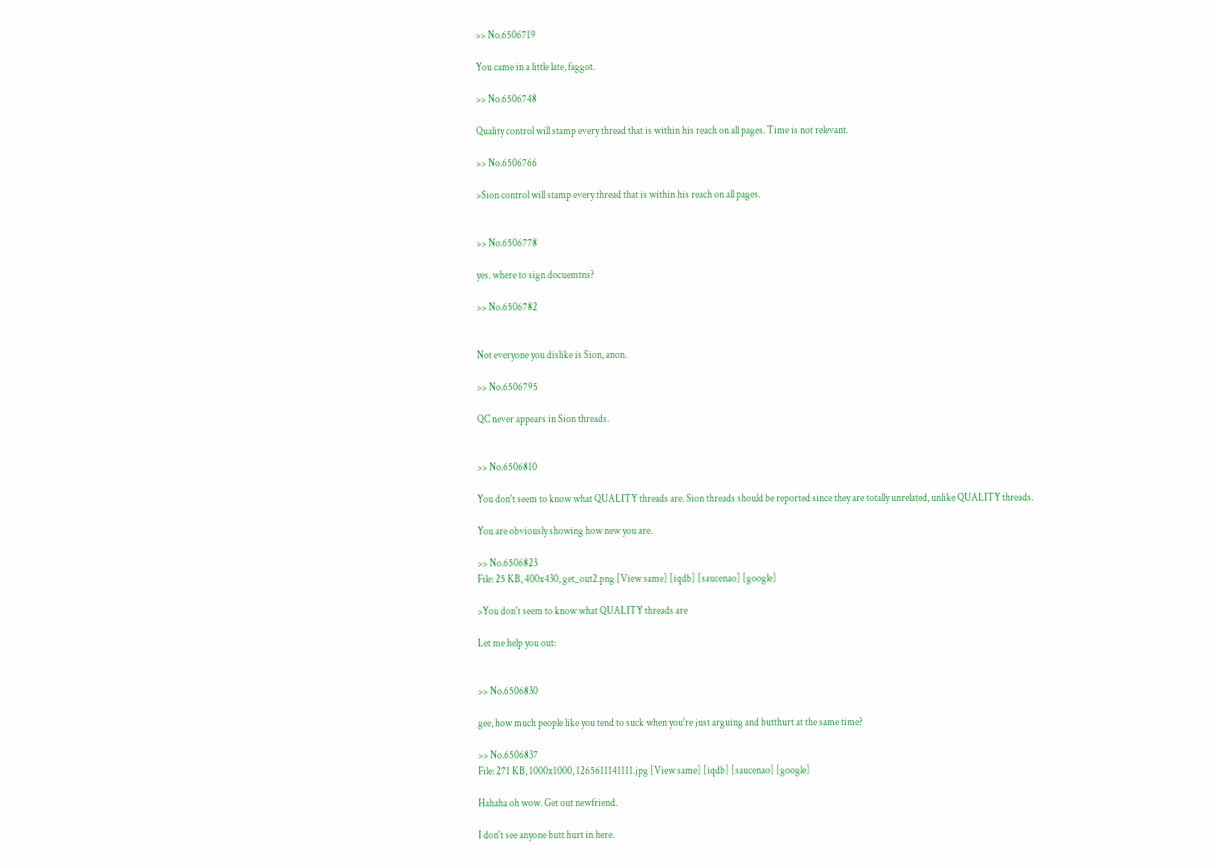>> No.6506719

You came in a little late, faggot.

>> No.6506748

Quality control will stamp every thread that is within his reach on all pages. Time is not relevant.

>> No.6506766

>Sion control will stamp every thread that is within his reach on all pages.


>> No.6506778

yes. where to sign docuemtns?

>> No.6506782


Not everyone you dislike is Sion, anon.

>> No.6506795

QC never appears in Sion threads.


>> No.6506810

You don't seem to know what QUALITY threads are. Sion threads should be reported since they are totally unrelated, unlike QUALITY threads.

You are obviously showing how new you are.

>> No.6506823
File: 25 KB, 400x430, get_out2.png [View same] [iqdb] [saucenao] [google]

>You don't seem to know what QUALITY threads are

Let me help you out:


>> No.6506830

gee, how much people like you tend to suck when you're just arguing and butthurt at the same time?

>> No.6506837
File: 271 KB, 1000x1000, 1265611141111.jpg [View same] [iqdb] [saucenao] [google]

Hahaha oh wow. Get out newfriend.

I don't see anyone butt hurt in here.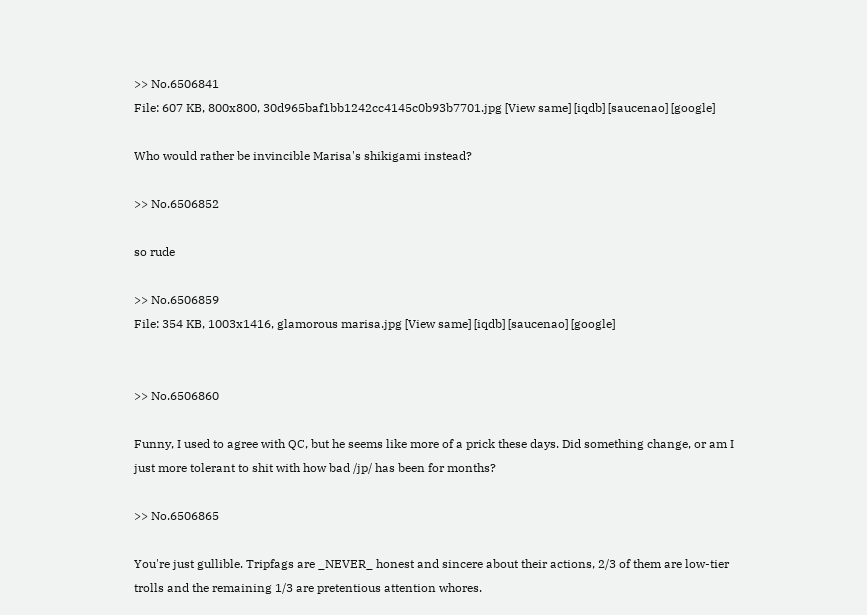>> No.6506841
File: 607 KB, 800x800, 30d965baf1bb1242cc4145c0b93b7701.jpg [View same] [iqdb] [saucenao] [google]

Who would rather be invincible Marisa's shikigami instead?

>> No.6506852

so rude

>> No.6506859
File: 354 KB, 1003x1416, glamorous marisa.jpg [View same] [iqdb] [saucenao] [google]


>> No.6506860

Funny, I used to agree with QC, but he seems like more of a prick these days. Did something change, or am I just more tolerant to shit with how bad /jp/ has been for months?

>> No.6506865

You're just gullible. Tripfags are _NEVER_ honest and sincere about their actions, 2/3 of them are low-tier trolls and the remaining 1/3 are pretentious attention whores.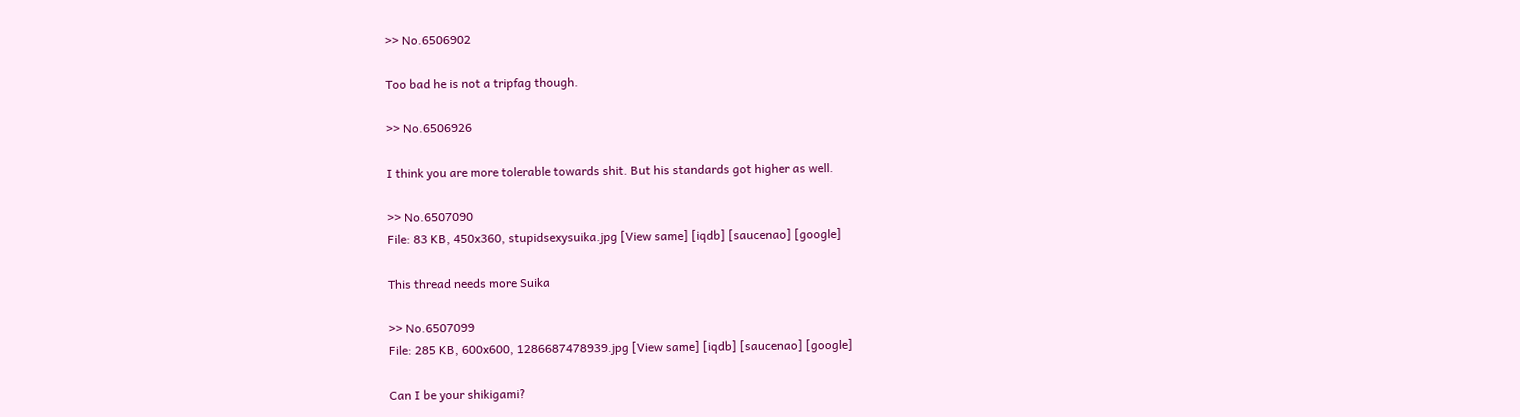>> No.6506902

Too bad he is not a tripfag though.

>> No.6506926

I think you are more tolerable towards shit. But his standards got higher as well.

>> No.6507090
File: 83 KB, 450x360, stupidsexysuika.jpg [View same] [iqdb] [saucenao] [google]

This thread needs more Suika

>> No.6507099
File: 285 KB, 600x600, 1286687478939.jpg [View same] [iqdb] [saucenao] [google]

Can I be your shikigami?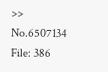>> No.6507134
File: 386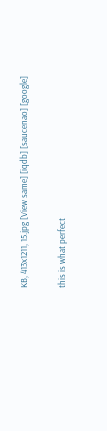KB, 413x1211, 15.jpg [View same] [iqdb] [saucenao] [google]

this is what perfect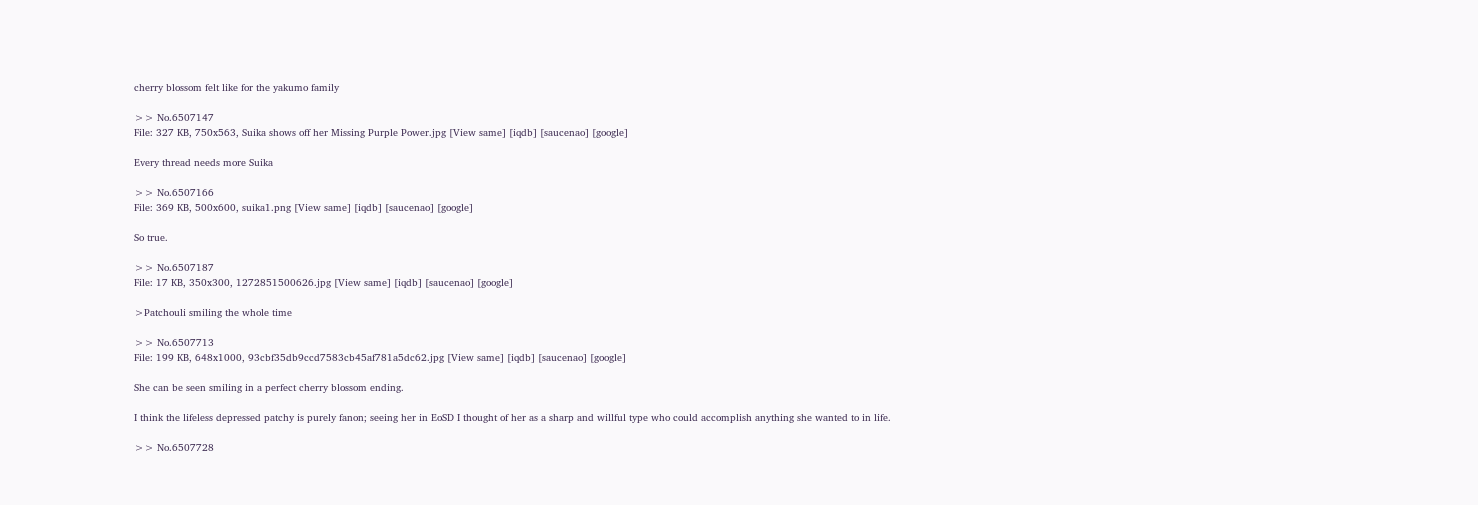cherry blossom felt like for the yakumo family

>> No.6507147
File: 327 KB, 750x563, Suika shows off her Missing Purple Power.jpg [View same] [iqdb] [saucenao] [google]

Every thread needs more Suika

>> No.6507166
File: 369 KB, 500x600, suika1.png [View same] [iqdb] [saucenao] [google]

So true.

>> No.6507187
File: 17 KB, 350x300, 1272851500626.jpg [View same] [iqdb] [saucenao] [google]

>Patchouli smiling the whole time

>> No.6507713
File: 199 KB, 648x1000, 93cbf35db9ccd7583cb45af781a5dc62.jpg [View same] [iqdb] [saucenao] [google]

She can be seen smiling in a perfect cherry blossom ending.

I think the lifeless depressed patchy is purely fanon; seeing her in EoSD I thought of her as a sharp and willful type who could accomplish anything she wanted to in life.

>> No.6507728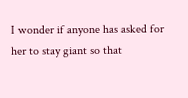I wonder if anyone has asked for her to stay giant so that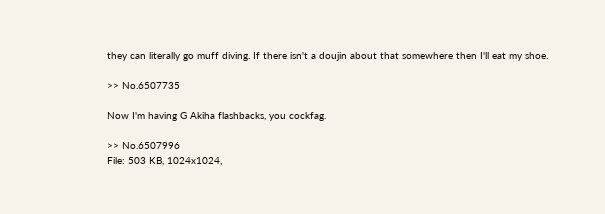they can literally go muff diving. If there isn't a doujin about that somewhere then I'll eat my shoe.

>> No.6507735

Now I'm having G Akiha flashbacks, you cockfag.

>> No.6507996
File: 503 KB, 1024x1024,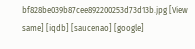bf828be039b87cee892200253d73d13b.jpg [View same] [iqdb] [saucenao] [google]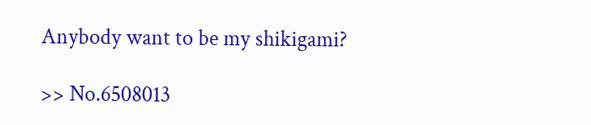Anybody want to be my shikigami?

>> No.6508013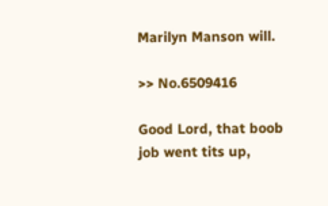Marilyn Manson will.

>> No.6509416

Good Lord, that boob job went tits up,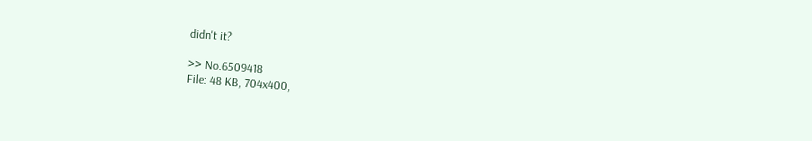didn't it?

>> No.6509418
File: 48 KB, 704x400,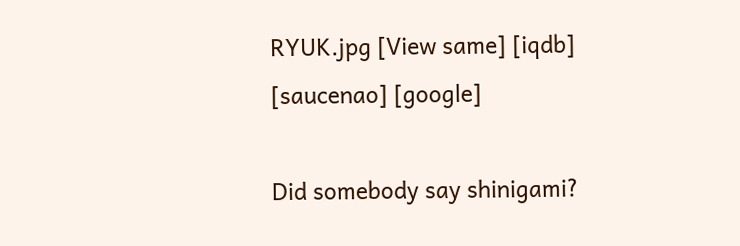RYUK.jpg [View same] [iqdb] [saucenao] [google]

Did somebody say shinigami?